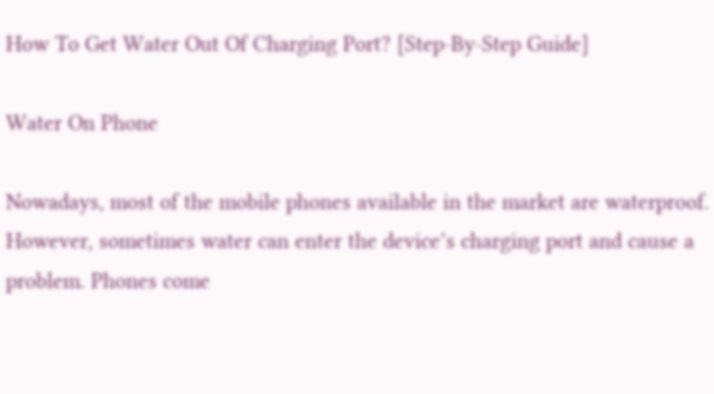How To Get Water Out Of Charging Port? [Step-By-Step Guide]

Water On Phone

Nowadays, most of the mobile phones available in the market are waterproof. However, sometimes water can enter the device’s charging port and cause a problem. Phones come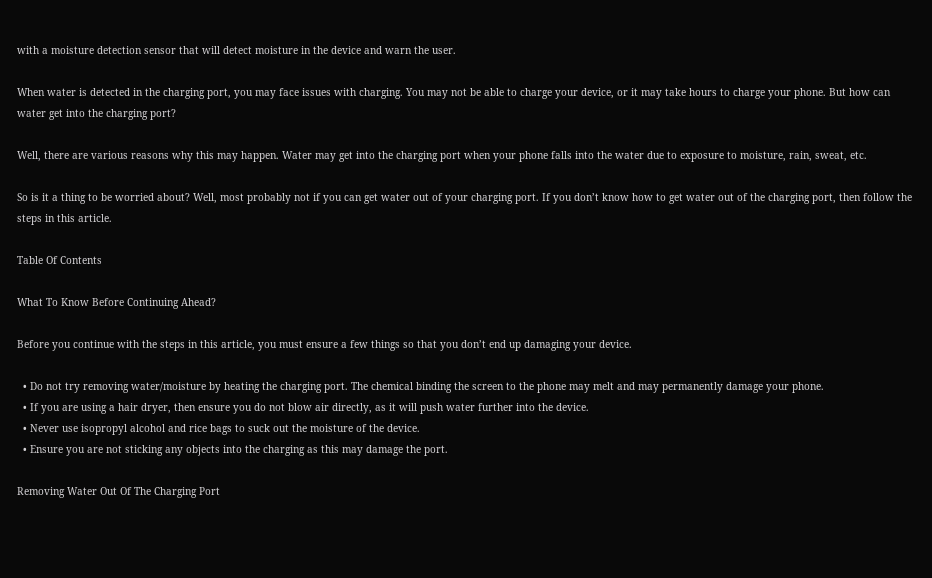with a moisture detection sensor that will detect moisture in the device and warn the user.

When water is detected in the charging port, you may face issues with charging. You may not be able to charge your device, or it may take hours to charge your phone. But how can water get into the charging port?

Well, there are various reasons why this may happen. Water may get into the charging port when your phone falls into the water due to exposure to moisture, rain, sweat, etc.

So is it a thing to be worried about? Well, most probably not if you can get water out of your charging port. If you don’t know how to get water out of the charging port, then follow the steps in this article.

Table Of Contents

What To Know Before Continuing Ahead?

Before you continue with the steps in this article, you must ensure a few things so that you don’t end up damaging your device.

  • Do not try removing water/moisture by heating the charging port. The chemical binding the screen to the phone may melt and may permanently damage your phone.
  • If you are using a hair dryer, then ensure you do not blow air directly, as it will push water further into the device.
  • Never use isopropyl alcohol and rice bags to suck out the moisture of the device.
  • Ensure you are not sticking any objects into the charging as this may damage the port.

Removing Water Out Of The Charging Port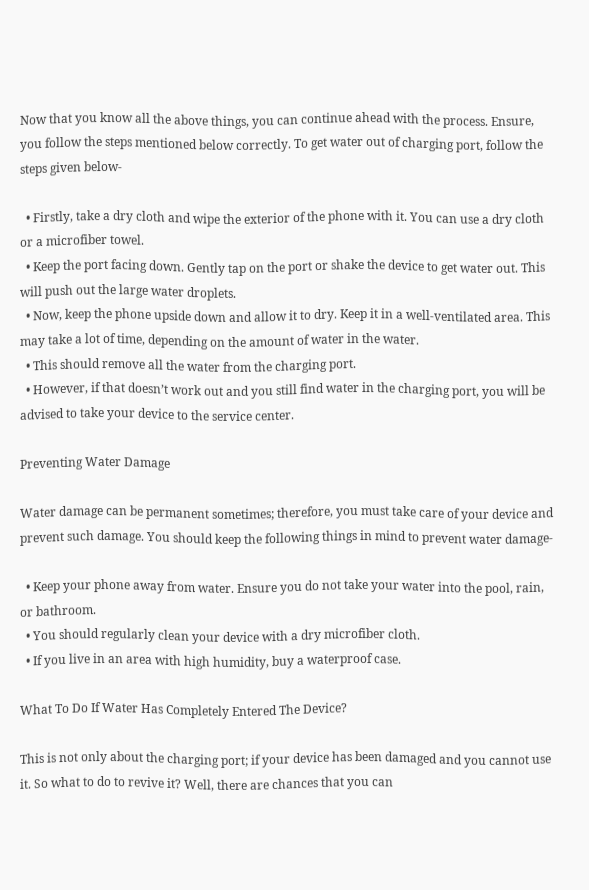Now that you know all the above things, you can continue ahead with the process. Ensure, you follow the steps mentioned below correctly. To get water out of charging port, follow the steps given below-

  • Firstly, take a dry cloth and wipe the exterior of the phone with it. You can use a dry cloth or a microfiber towel.
  • Keep the port facing down. Gently tap on the port or shake the device to get water out. This will push out the large water droplets.
  • Now, keep the phone upside down and allow it to dry. Keep it in a well-ventilated area. This may take a lot of time, depending on the amount of water in the water.
  • This should remove all the water from the charging port.
  • However, if that doesn’t work out and you still find water in the charging port, you will be advised to take your device to the service center.

Preventing Water Damage

Water damage can be permanent sometimes; therefore, you must take care of your device and prevent such damage. You should keep the following things in mind to prevent water damage-

  • Keep your phone away from water. Ensure you do not take your water into the pool, rain, or bathroom.
  • You should regularly clean your device with a dry microfiber cloth.
  • If you live in an area with high humidity, buy a waterproof case.

What To Do If Water Has Completely Entered The Device?

This is not only about the charging port; if your device has been damaged and you cannot use it. So what to do to revive it? Well, there are chances that you can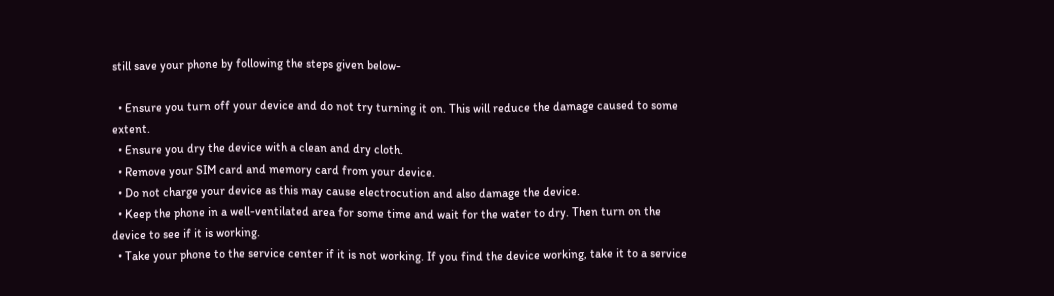still save your phone by following the steps given below-

  • Ensure you turn off your device and do not try turning it on. This will reduce the damage caused to some extent.
  • Ensure you dry the device with a clean and dry cloth.
  • Remove your SIM card and memory card from your device.
  • Do not charge your device as this may cause electrocution and also damage the device.
  • Keep the phone in a well-ventilated area for some time and wait for the water to dry. Then turn on the device to see if it is working.
  • Take your phone to the service center if it is not working. If you find the device working, take it to a service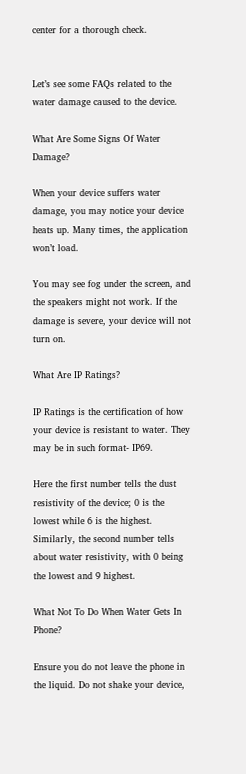center for a thorough check.


Let’s see some FAQs related to the water damage caused to the device.

What Are Some Signs Of Water Damage?

When your device suffers water damage, you may notice your device heats up. Many times, the application won’t load.

You may see fog under the screen, and the speakers might not work. If the damage is severe, your device will not turn on.

What Are IP Ratings?

IP Ratings is the certification of how your device is resistant to water. They may be in such format- IP69.

Here the first number tells the dust resistivity of the device; 0 is the lowest while 6 is the highest. Similarly, the second number tells about water resistivity, with 0 being the lowest and 9 highest.

What Not To Do When Water Gets In Phone?

Ensure you do not leave the phone in the liquid. Do not shake your device,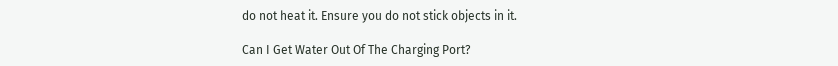do not heat it. Ensure you do not stick objects in it.

Can I Get Water Out Of The Charging Port?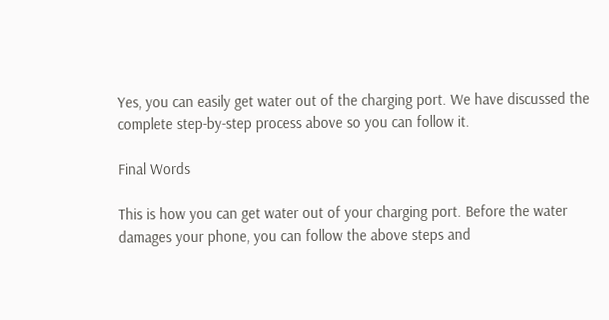Yes, you can easily get water out of the charging port. We have discussed the complete step-by-step process above so you can follow it.

Final Words

This is how you can get water out of your charging port. Before the water damages your phone, you can follow the above steps and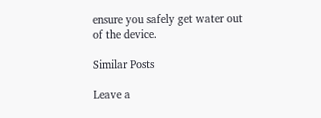ensure you safely get water out of the device.

Similar Posts

Leave a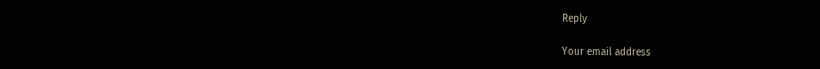Reply

Your email address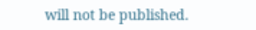will not be published.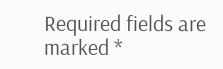Required fields are marked *